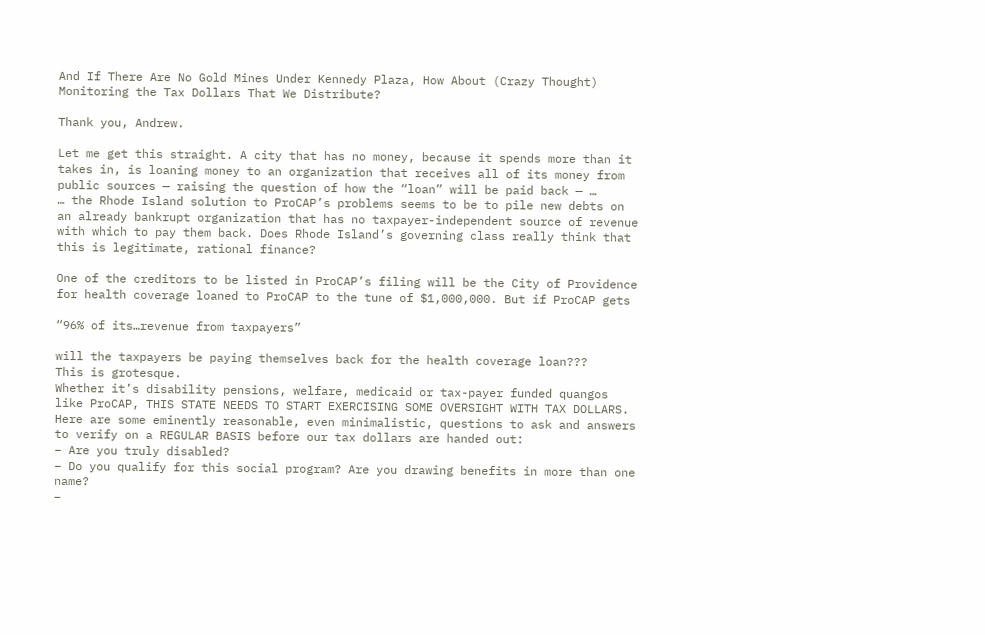And If There Are No Gold Mines Under Kennedy Plaza, How About (Crazy Thought) Monitoring the Tax Dollars That We Distribute?

Thank you, Andrew.

Let me get this straight. A city that has no money, because it spends more than it takes in, is loaning money to an organization that receives all of its money from public sources — raising the question of how the “loan” will be paid back — …
… the Rhode Island solution to ProCAP’s problems seems to be to pile new debts on an already bankrupt organization that has no taxpayer-independent source of revenue with which to pay them back. Does Rhode Island’s governing class really think that this is legitimate, rational finance?

One of the creditors to be listed in ProCAP’s filing will be the City of Providence for health coverage loaned to ProCAP to the tune of $1,000,000. But if ProCAP gets

“96% of its…revenue from taxpayers”

will the taxpayers be paying themselves back for the health coverage loan???
This is grotesque.
Whether it’s disability pensions, welfare, medicaid or tax-payer funded quangos like ProCAP, THIS STATE NEEDS TO START EXERCISING SOME OVERSIGHT WITH TAX DOLLARS.
Here are some eminently reasonable, even minimalistic, questions to ask and answers to verify on a REGULAR BASIS before our tax dollars are handed out:
– Are you truly disabled?
– Do you qualify for this social program? Are you drawing benefits in more than one name?
–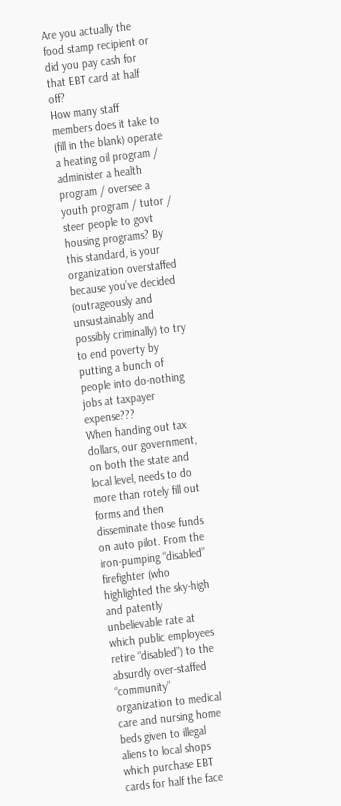Are you actually the food stamp recipient or did you pay cash for that EBT card at half off?
How many staff members does it take to (fill in the blank) operate a heating oil program / administer a health program / oversee a youth program / tutor / steer people to govt housing programs? By this standard, is your organization overstaffed because you’ve decided (outrageously and unsustainably and possibly criminally) to try to end poverty by putting a bunch of people into do-nothing jobs at taxpayer expense???
When handing out tax dollars, our government, on both the state and local level, needs to do more than rotely fill out forms and then disseminate those funds on auto pilot. From the iron-pumping “disabled” firefighter (who highlighted the sky-high and patently unbelievable rate at which public employees retire “disabled”) to the absurdly over-staffed “community” organization to medical care and nursing home beds given to illegal aliens to local shops which purchase EBT cards for half the face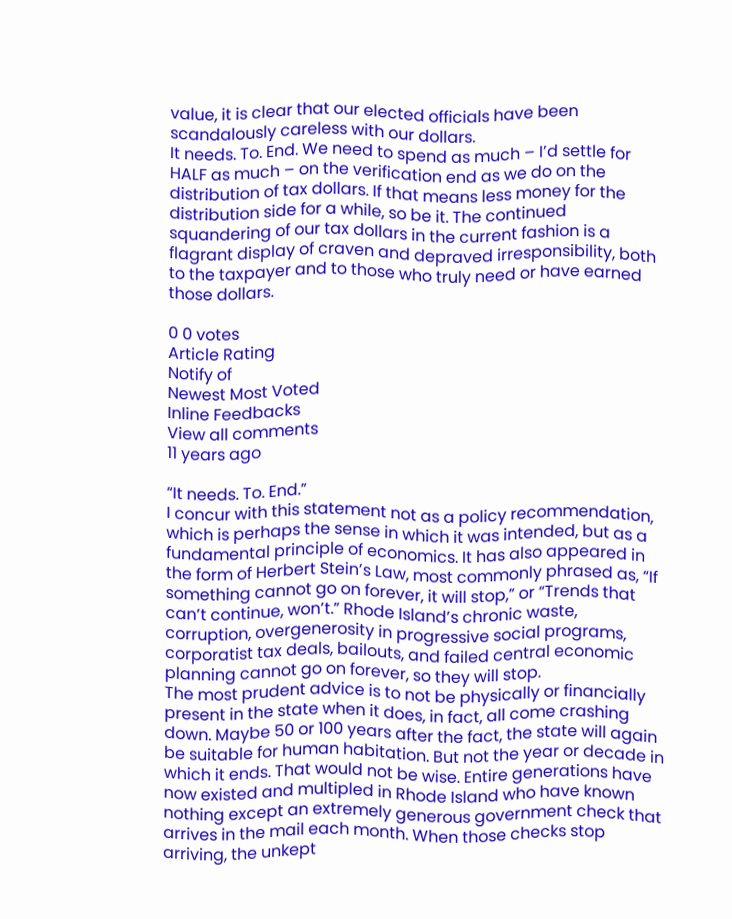value, it is clear that our elected officials have been scandalously careless with our dollars.
It needs. To. End. We need to spend as much – I’d settle for HALF as much – on the verification end as we do on the distribution of tax dollars. If that means less money for the distribution side for a while, so be it. The continued squandering of our tax dollars in the current fashion is a flagrant display of craven and depraved irresponsibility, both to the taxpayer and to those who truly need or have earned those dollars.

0 0 votes
Article Rating
Notify of
Newest Most Voted
Inline Feedbacks
View all comments
11 years ago

“It needs. To. End.”
I concur with this statement not as a policy recommendation, which is perhaps the sense in which it was intended, but as a fundamental principle of economics. It has also appeared in the form of Herbert Stein’s Law, most commonly phrased as, “If something cannot go on forever, it will stop,” or “Trends that can’t continue, won’t.” Rhode Island’s chronic waste, corruption, overgenerosity in progressive social programs, corporatist tax deals, bailouts, and failed central economic planning cannot go on forever, so they will stop.
The most prudent advice is to not be physically or financially present in the state when it does, in fact, all come crashing down. Maybe 50 or 100 years after the fact, the state will again be suitable for human habitation. But not the year or decade in which it ends. That would not be wise. Entire generations have now existed and multipled in Rhode Island who have known nothing except an extremely generous government check that arrives in the mail each month. When those checks stop arriving, the unkept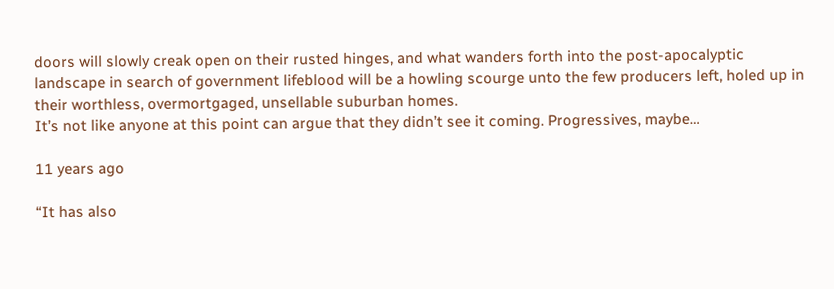doors will slowly creak open on their rusted hinges, and what wanders forth into the post-apocalyptic landscape in search of government lifeblood will be a howling scourge unto the few producers left, holed up in their worthless, overmortgaged, unsellable suburban homes.
It’s not like anyone at this point can argue that they didn’t see it coming. Progressives, maybe…

11 years ago

“It has also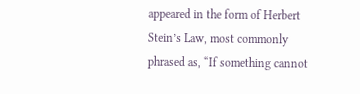appeared in the form of Herbert Stein’s Law, most commonly phrased as, “If something cannot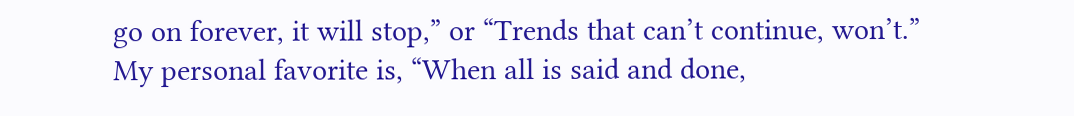go on forever, it will stop,” or “Trends that can’t continue, won’t.”
My personal favorite is, “When all is said and done,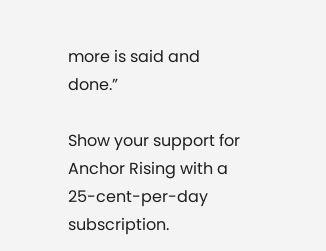more is said and done.”

Show your support for Anchor Rising with a 25-cent-per-day subscription.